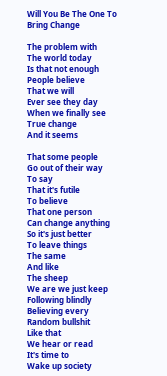Will You Be The One To Bring Change

The problem with
The world today
Is that not enough
People believe
That we will
Ever see they day
When we finally see
True change
And it seems

That some people
Go out of their way
To say
That it's futile
To believe
That one person
Can change anything
So it's just better
To leave things
The same
And like
The sheep
We are we just keep
Following blindly
Believing every
Random bullshit
Like that
We hear or read
It's time to
Wake up society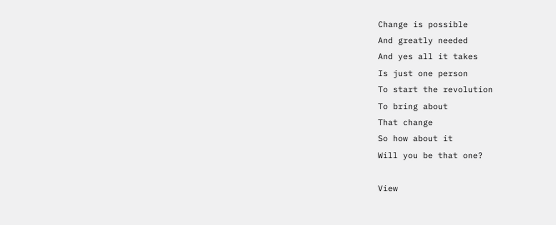Change is possible
And greatly needed
And yes all it takes
Is just one person
To start the revolution
To bring about
That change
So how about it
Will you be that one?

View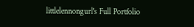littlelennongurl's Full Portfolio